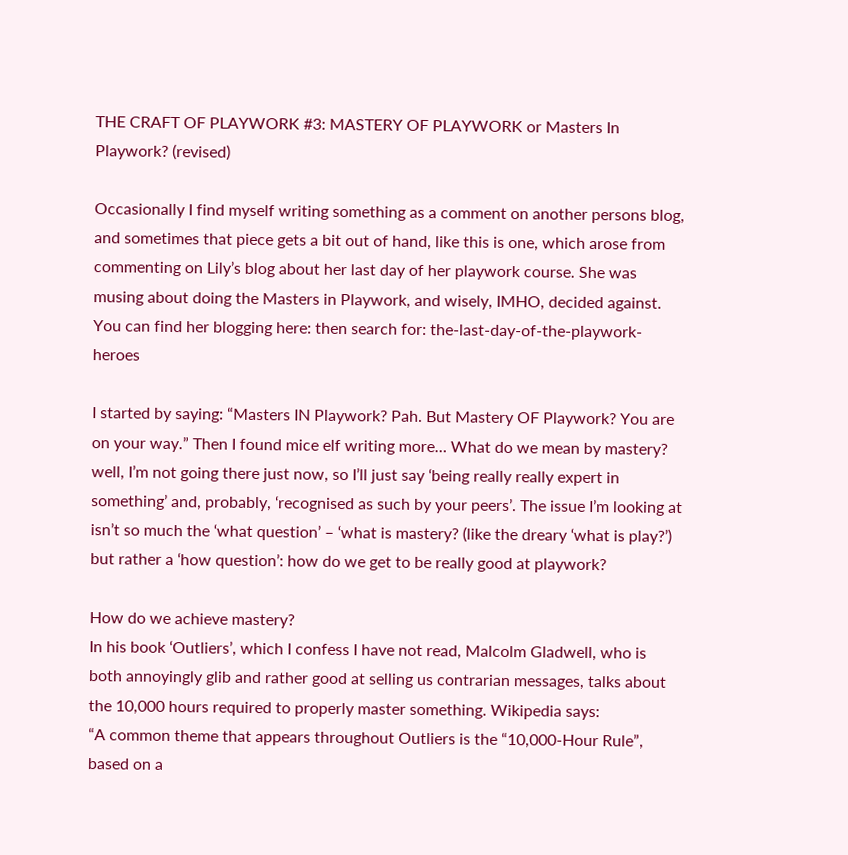THE CRAFT OF PLAYWORK #3: MASTERY OF PLAYWORK or Masters In Playwork? (revised)

Occasionally I find myself writing something as a comment on another persons blog, and sometimes that piece gets a bit out of hand, like this is one, which arose from commenting on Lily’s blog about her last day of her playwork course. She was musing about doing the Masters in Playwork, and wisely, IMHO, decided against. You can find her blogging here: then search for: the-last-day-of-the-playwork-heroes

I started by saying: “Masters IN Playwork? Pah. But Mastery OF Playwork? You are on your way.” Then I found mice elf writing more… What do we mean by mastery? well, I’m not going there just now, so I’ll just say ‘being really really expert in something’ and, probably, ‘recognised as such by your peers’. The issue I’m looking at isn’t so much the ‘what question’ – ‘what is mastery? (like the dreary ‘what is play?’) but rather a ‘how question’: how do we get to be really good at playwork?

How do we achieve mastery?
In his book ‘Outliers’, which I confess I have not read, Malcolm Gladwell, who is both annoyingly glib and rather good at selling us contrarian messages, talks about the 10,000 hours required to properly master something. Wikipedia says:
“A common theme that appears throughout Outliers is the “10,000-Hour Rule”, based on a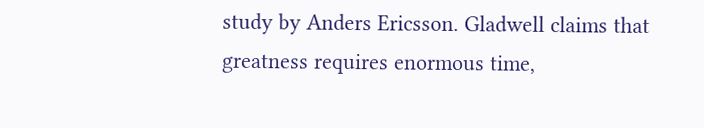study by Anders Ericsson. Gladwell claims that greatness requires enormous time,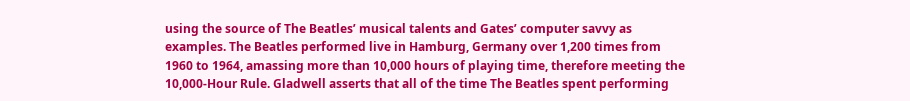using the source of The Beatles’ musical talents and Gates’ computer savvy as examples. The Beatles performed live in Hamburg, Germany over 1,200 times from 1960 to 1964, amassing more than 10,000 hours of playing time, therefore meeting the 10,000-Hour Rule. Gladwell asserts that all of the time The Beatles spent performing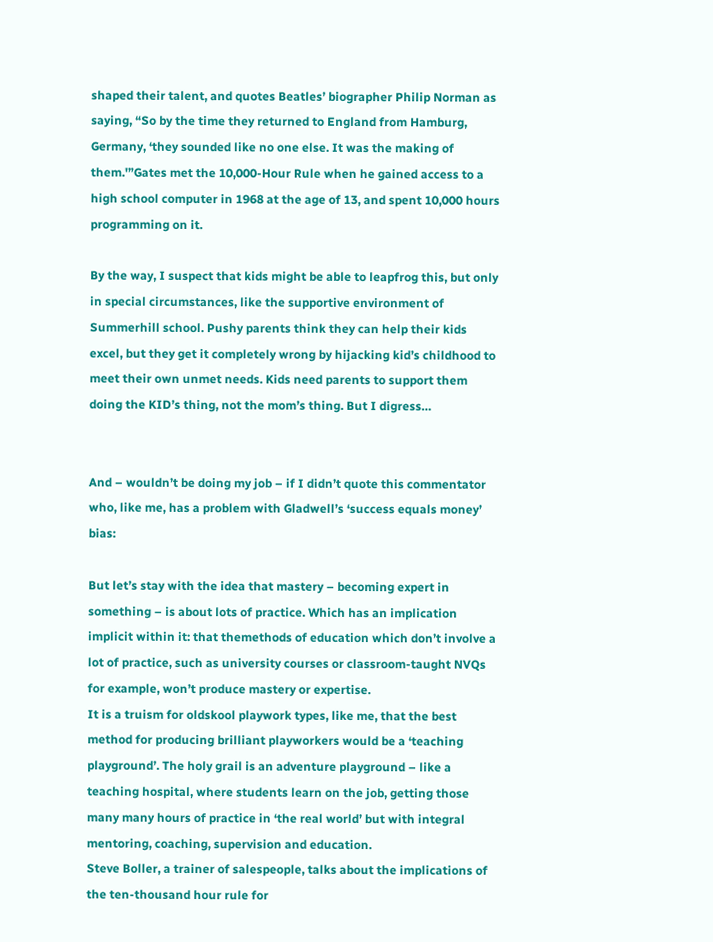shaped their talent, and quotes Beatles’ biographer Philip Norman as saying, “So by the time they returned to England from Hamburg, Germany, ‘they sounded like no one else. It was the making of them.'”Gates met the 10,000-Hour Rule when he gained access to a high school computer in 1968 at the age of 13, and spent 10,000 hours programming on it.

By the way, I suspect that kids might be able to leapfrog this, but only in special circumstances, like the supportive environment of Summerhill school. Pushy parents think they can help their kids excel, but they get it completely wrong by hijacking kid’s childhood to meet their own unmet needs. Kids need parents to support them doing the KID’s thing, not the mom’s thing. But I digress…


And – wouldn’t be doing my job – if I didn’t quote this commentator who, like me, has a problem with Gladwell’s ‘success equals money’ bias:

But let’s stay with the idea that mastery – becoming expert in something – is about lots of practice. Which has an implication implicit within it: that themethods of education which don’t involve a lot of practice, such as university courses or classroom-taught NVQs for example, won’t produce mastery or expertise.
It is a truism for oldskool playwork types, like me, that the best method for producing brilliant playworkers would be a ‘teaching playground’. The holy grail is an adventure playground – like a teaching hospital, where students learn on the job, getting those many many hours of practice in ‘the real world’ but with integral mentoring, coaching, supervision and education.
Steve Boller, a trainer of salespeople, talks about the implications of the ten-thousand hour rule for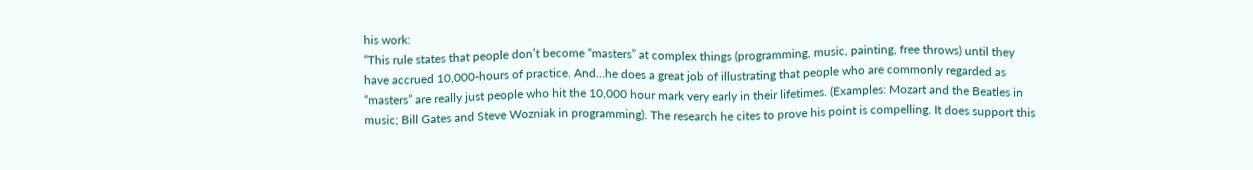his work:
“This rule states that people don’t become “masters” at complex things (programming, music, painting, free throws) until they have accrued 10,000-hours of practice. And…he does a great job of illustrating that people who are commonly regarded as “masters” are really just people who hit the 10,000 hour mark very early in their lifetimes. (Examples: Mozart and the Beatles in music; Bill Gates and Steve Wozniak in programming). The research he cites to prove his point is compelling. It does support this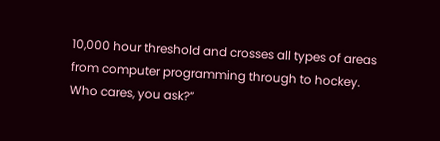10,000 hour threshold and crosses all types of areas from computer programming through to hockey. Who cares, you ask?”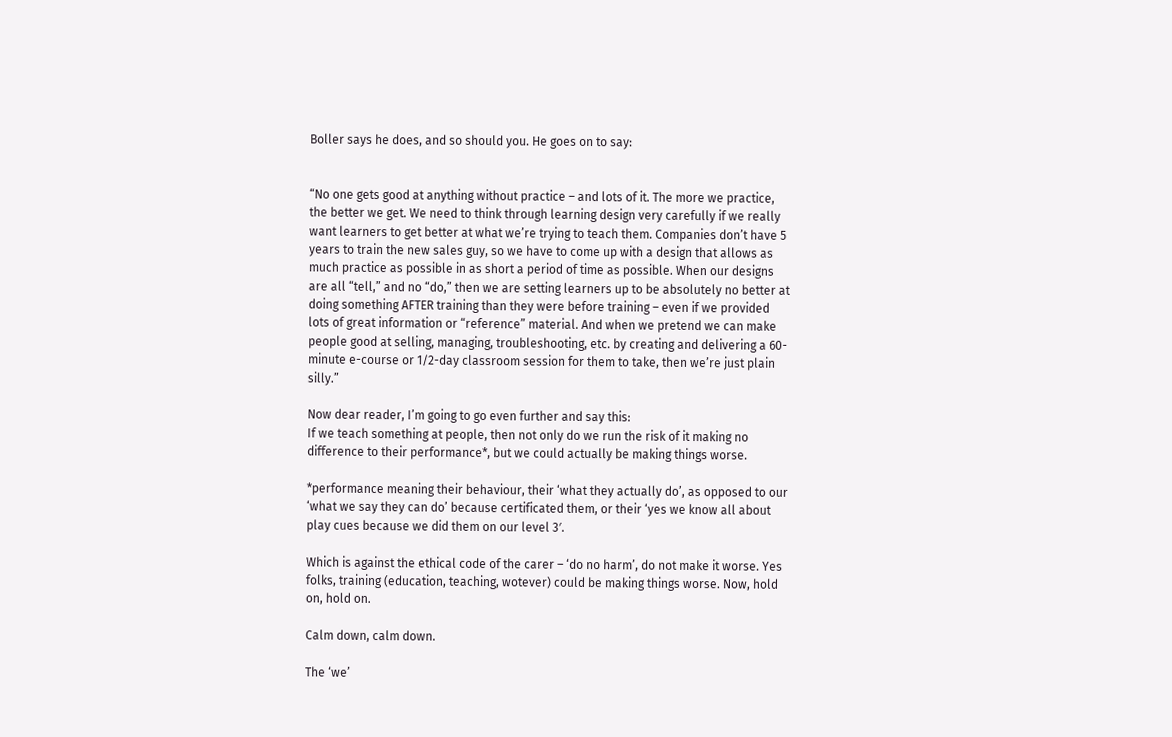Boller says he does, and so should you. He goes on to say:


“No one gets good at anything without practice – and lots of it. The more we practice, the better we get. We need to think through learning design very carefully if we really want learners to get better at what we’re trying to teach them. Companies don’t have 5 years to train the new sales guy, so we have to come up with a design that allows as much practice as possible in as short a period of time as possible. When our designs are all “tell,” and no “do,” then we are setting learners up to be absolutely no better at doing something AFTER training than they were before training – even if we provided lots of great information or “reference” material. And when we pretend we can make people good at selling, managing, troubleshooting, etc. by creating and delivering a 60-minute e-course or 1/2-day classroom session for them to take, then we’re just plain silly.”

Now dear reader, I’m going to go even further and say this:
If we teach something at people, then not only do we run the risk of it making no difference to their performance*, but we could actually be making things worse.

*performance meaning their behaviour, their ‘what they actually do’, as opposed to our ‘what we say they can do’ because certificated them, or their ‘yes we know all about play cues because we did them on our level 3′.

Which is against the ethical code of the carer – ‘do no harm’, do not make it worse. Yes folks, training (education, teaching, wotever) could be making things worse. Now, hold on, hold on.

Calm down, calm down.

The ‘we’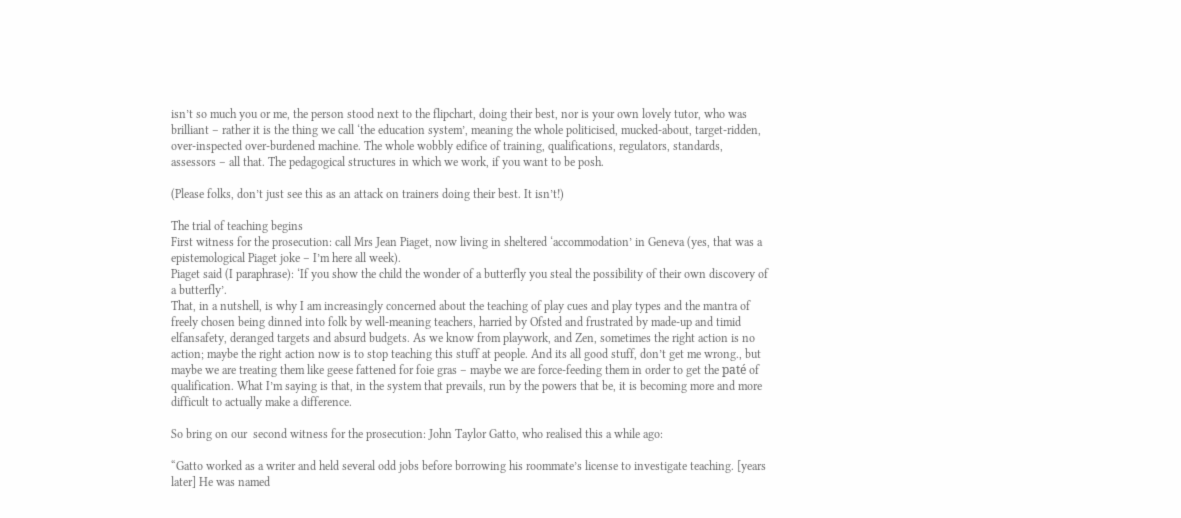isn’t so much you or me, the person stood next to the flipchart, doing their best, nor is your own lovely tutor, who was brilliant – rather it is the thing we call ‘the education system’, meaning the whole politicised, mucked-about, target-ridden, over-inspected over-burdened machine. The whole wobbly edifice of training, qualifications, regulators, standards, assessors – all that. The pedagogical structures in which we work, if you want to be posh.

(Please folks, don’t just see this as an attack on trainers doing their best. It isn’t!)

The trial of teaching begins
First witness for the prosecution: call Mrs Jean Piaget, now living in sheltered ‘accommodation’ in Geneva (yes, that was a epistemological Piaget joke – I’m here all week).
Piaget said (I paraphrase): ‘If you show the child the wonder of a butterfly you steal the possibility of their own discovery of a butterfly’.
That, in a nutshell, is why I am increasingly concerned about the teaching of play cues and play types and the mantra of freely chosen being dinned into folk by well-meaning teachers, harried by Ofsted and frustrated by made-up and timid elfansafety, deranged targets and absurd budgets. As we know from playwork, and Zen, sometimes the right action is no action; maybe the right action now is to stop teaching this stuff at people. And its all good stuff, don’t get me wrong., but maybe we are treating them like geese fattened for foie gras – maybe we are force-feeding them in order to get the paté of qualification. What I’m saying is that, in the system that prevails, run by the powers that be, it is becoming more and more difficult to actually make a difference.

So bring on our  second witness for the prosecution: John Taylor Gatto, who realised this a while ago:

“Gatto worked as a writer and held several odd jobs before borrowing his roommate’s license to investigate teaching. [years later] He was named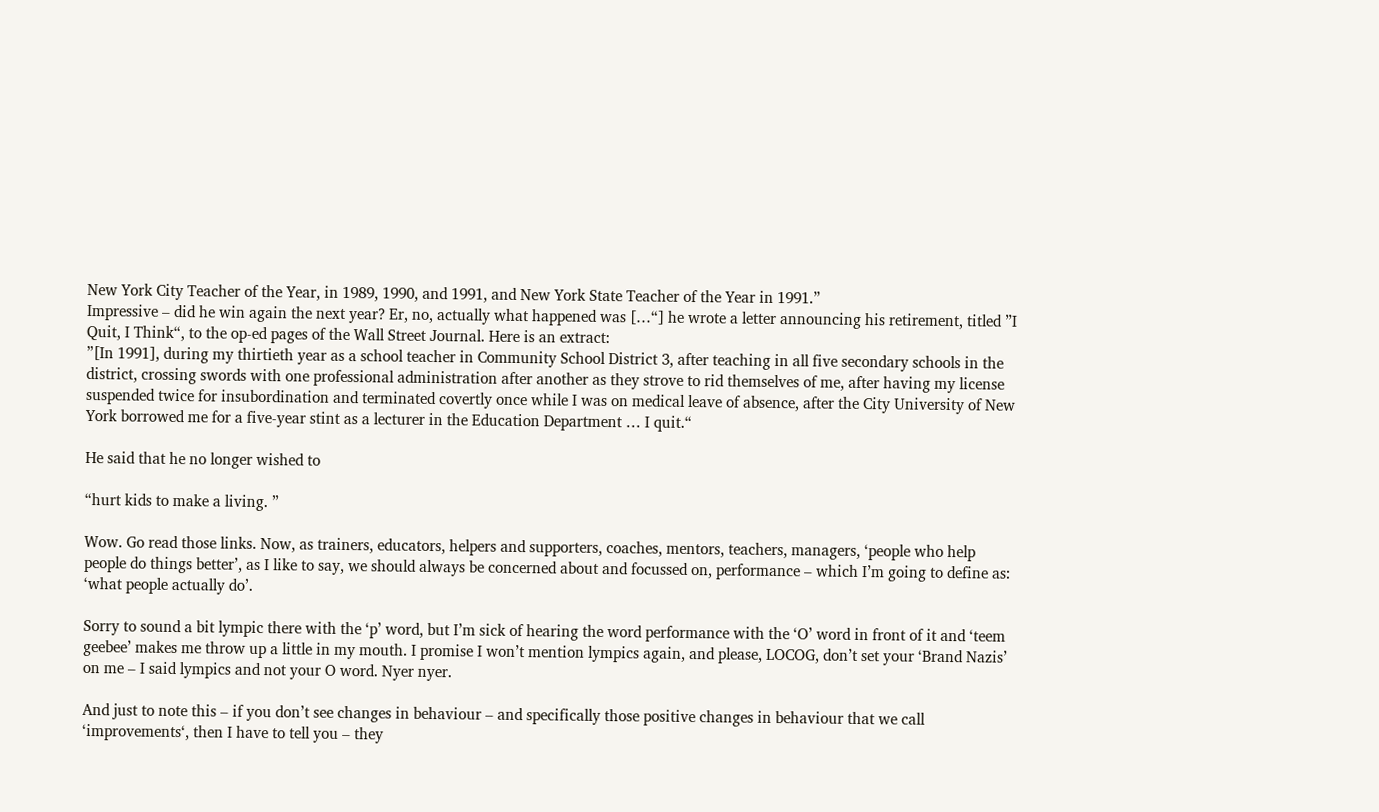New York City Teacher of the Year, in 1989, 1990, and 1991, and New York State Teacher of the Year in 1991.”
Impressive – did he win again the next year? Er, no, actually what happened was […“] he wrote a letter announcing his retirement, titled ”I Quit, I Think“, to the op-ed pages of the Wall Street Journal. Here is an extract:
”[In 1991], during my thirtieth year as a school teacher in Community School District 3, after teaching in all five secondary schools in the district, crossing swords with one professional administration after another as they strove to rid themselves of me, after having my license suspended twice for insubordination and terminated covertly once while I was on medical leave of absence, after the City University of New York borrowed me for a five-year stint as a lecturer in the Education Department … I quit.“

He said that he no longer wished to

“hurt kids to make a living. ”

Wow. Go read those links. Now, as trainers, educators, helpers and supporters, coaches, mentors, teachers, managers, ‘people who help people do things better’, as I like to say, we should always be concerned about and focussed on, performance – which I’m going to define as: ‘what people actually do’.

Sorry to sound a bit lympic there with the ‘p’ word, but I’m sick of hearing the word performance with the ‘O’ word in front of it and ‘teem geebee’ makes me throw up a little in my mouth. I promise I won’t mention lympics again, and please, LOCOG, don’t set your ‘Brand Nazis’ on me – I said lympics and not your O word. Nyer nyer.

And just to note this – if you don’t see changes in behaviour – and specifically those positive changes in behaviour that we call ‘improvements‘, then I have to tell you – they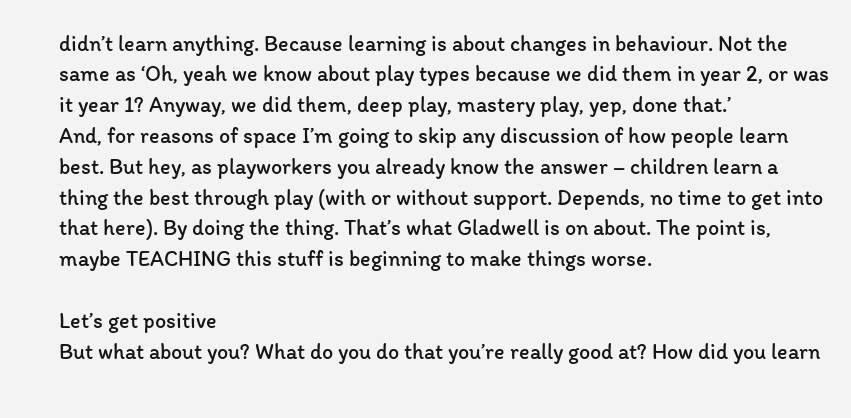didn’t learn anything. Because learning is about changes in behaviour. Not the same as ‘Oh, yeah we know about play types because we did them in year 2, or was it year 1? Anyway, we did them, deep play, mastery play, yep, done that.’
And, for reasons of space I’m going to skip any discussion of how people learn best. But hey, as playworkers you already know the answer – children learn a thing the best through play (with or without support. Depends, no time to get into that here). By doing the thing. That’s what Gladwell is on about. The point is, maybe TEACHING this stuff is beginning to make things worse.

Let’s get positive
But what about you? What do you do that you’re really good at? How did you learn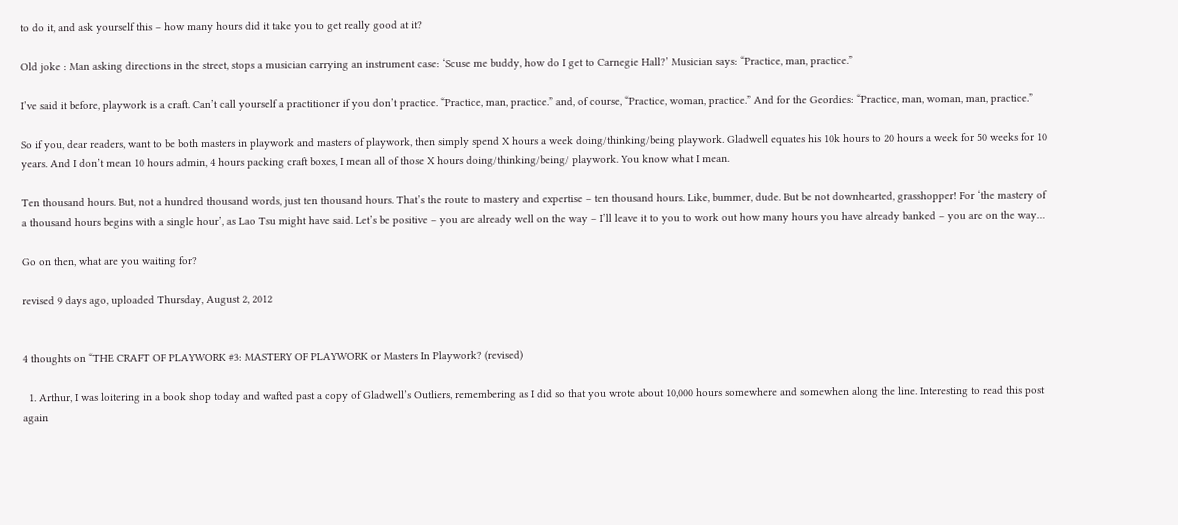to do it, and ask yourself this – how many hours did it take you to get really good at it?

Old joke : Man asking directions in the street, stops a musician carrying an instrument case: ‘Scuse me buddy, how do I get to Carnegie Hall?’ Musician says: “Practice, man, practice.”

I’ve said it before, playwork is a craft. Can’t call yourself a practitioner if you don’t practice. “Practice, man, practice.” and, of course, “Practice, woman, practice.” And for the Geordies: “Practice, man, woman, man, practice.”

So if you, dear readers, want to be both masters in playwork and masters of playwork, then simply spend X hours a week doing/thinking/being playwork. Gladwell equates his 10k hours to 20 hours a week for 50 weeks for 10 years. And I don’t mean 10 hours admin, 4 hours packing craft boxes, I mean all of those X hours doing/thinking/being/ playwork. You know what I mean.

Ten thousand hours. But, not a hundred thousand words, just ten thousand hours. That’s the route to mastery and expertise – ten thousand hours. Like, bummer, dude. But be not downhearted, grasshopper! For ‘the mastery of a thousand hours begins with a single hour’, as Lao Tsu might have said. Let’s be positive – you are already well on the way – I’ll leave it to you to work out how many hours you have already banked – you are on the way…

Go on then, what are you waiting for?

revised 9 days ago, uploaded Thursday, August 2, 2012


4 thoughts on “THE CRAFT OF PLAYWORK #3: MASTERY OF PLAYWORK or Masters In Playwork? (revised)

  1. Arthur, I was loitering in a book shop today and wafted past a copy of Gladwell’s Outliers, remembering as I did so that you wrote about 10,000 hours somewhere and somewhen along the line. Interesting to read this post again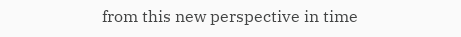from this new perspective in time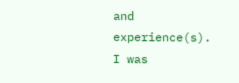and experience(s). I was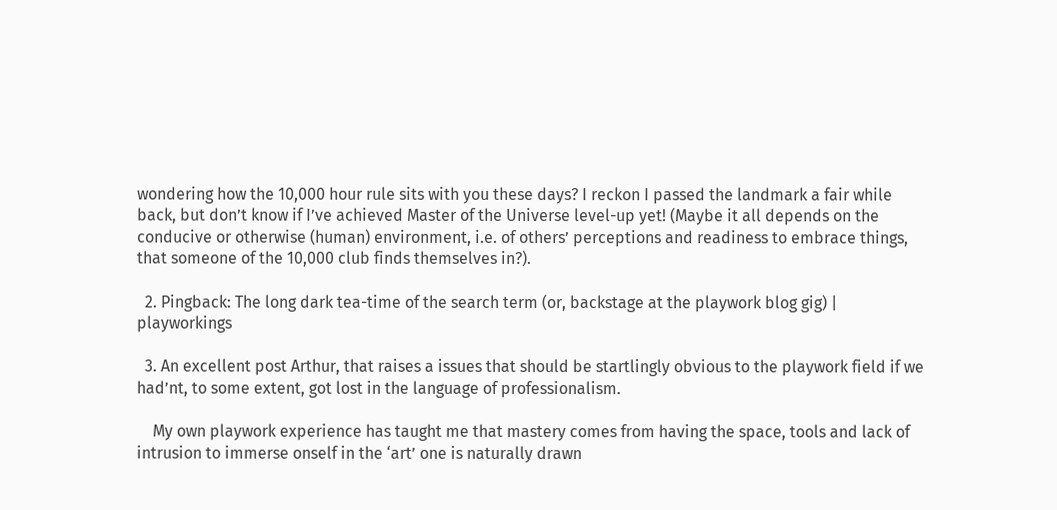wondering how the 10,000 hour rule sits with you these days? I reckon I passed the landmark a fair while back, but don’t know if I’ve achieved Master of the Universe level-up yet! (Maybe it all depends on the conducive or otherwise (human) environment, i.e. of others’ perceptions and readiness to embrace things, that someone of the 10,000 club finds themselves in?).

  2. Pingback: The long dark tea-time of the search term (or, backstage at the playwork blog gig) | playworkings

  3. An excellent post Arthur, that raises a issues that should be startlingly obvious to the playwork field if we had’nt, to some extent, got lost in the language of professionalism.

    My own playwork experience has taught me that mastery comes from having the space, tools and lack of intrusion to immerse onself in the ‘art’ one is naturally drawn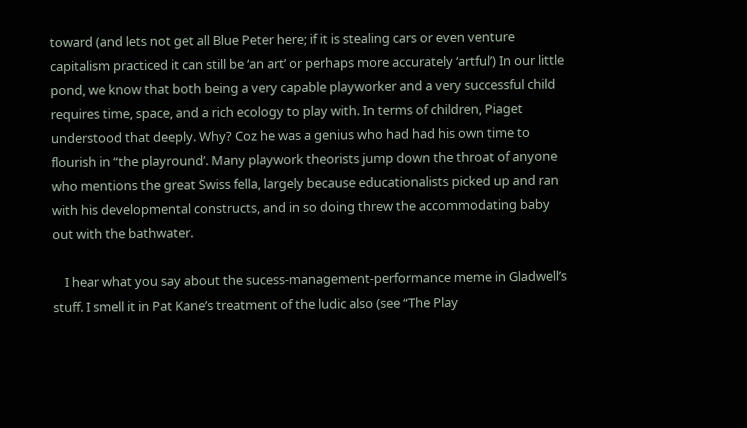toward (and lets not get all Blue Peter here; if it is stealing cars or even venture capitalism practiced it can still be ‘an art’ or perhaps more accurately ‘artful’) In our little pond, we know that both being a very capable playworker and a very successful child requires time, space, and a rich ecology to play with. In terms of children, Piaget understood that deeply. Why? Coz he was a genius who had had his own time to flourish in “the playround’. Many playwork theorists jump down the throat of anyone who mentions the great Swiss fella, largely because educationalists picked up and ran with his developmental constructs, and in so doing threw the accommodating baby out with the bathwater.

    I hear what you say about the sucess-management-performance meme in Gladwell’s stuff. I smell it in Pat Kane’s treatment of the ludic also (see “The Play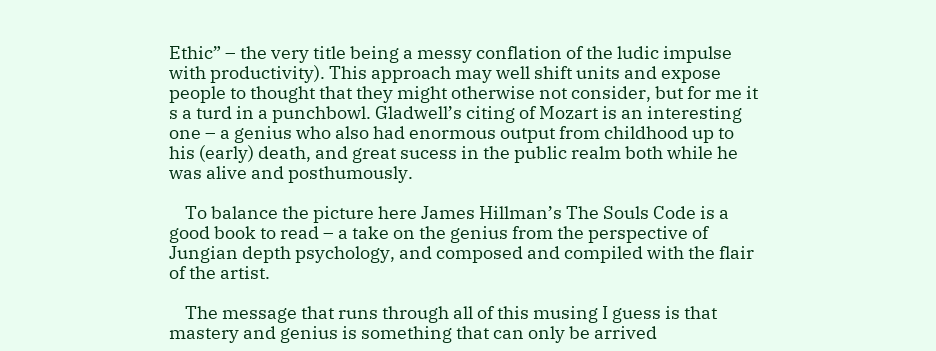Ethic” – the very title being a messy conflation of the ludic impulse with productivity). This approach may well shift units and expose people to thought that they might otherwise not consider, but for me it s a turd in a punchbowl. Gladwell’s citing of Mozart is an interesting one – a genius who also had enormous output from childhood up to his (early) death, and great sucess in the public realm both while he was alive and posthumously.

    To balance the picture here James Hillman’s The Souls Code is a good book to read – a take on the genius from the perspective of Jungian depth psychology, and composed and compiled with the flair of the artist.

    The message that runs through all of this musing I guess is that mastery and genius is something that can only be arrived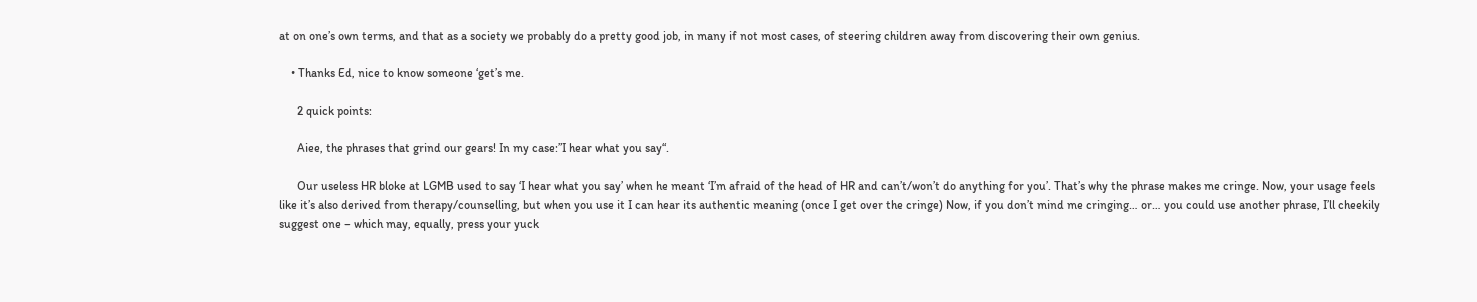at on one’s own terms, and that as a society we probably do a pretty good job, in many if not most cases, of steering children away from discovering their own genius.

    • Thanks Ed, nice to know someone ‘get’s me.

      2 quick points:

      Aiee, the phrases that grind our gears! In my case:”I hear what you say“.

      Our useless HR bloke at LGMB used to say ‘I hear what you say’ when he meant ‘I’m afraid of the head of HR and can’t/won’t do anything for you’. That’s why the phrase makes me cringe. Now, your usage feels like it’s also derived from therapy/counselling, but when you use it I can hear its authentic meaning (once I get over the cringe) Now, if you don’t mind me cringing… or… you could use another phrase, I’ll cheekily suggest one – which may, equally, press your yuck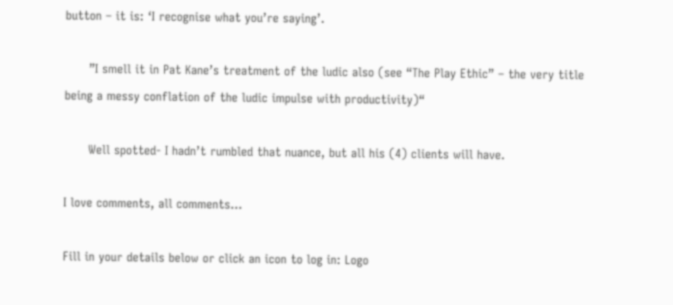button – it is: ‘I recognise what you’re saying’.

      ”I smell it in Pat Kane’s treatment of the ludic also (see “The Play Ethic” – the very title being a messy conflation of the ludic impulse with productivity)“

      Well spotted- I hadn’t rumbled that nuance, but all his (4) clients will have.

I love comments, all comments…

Fill in your details below or click an icon to log in: Logo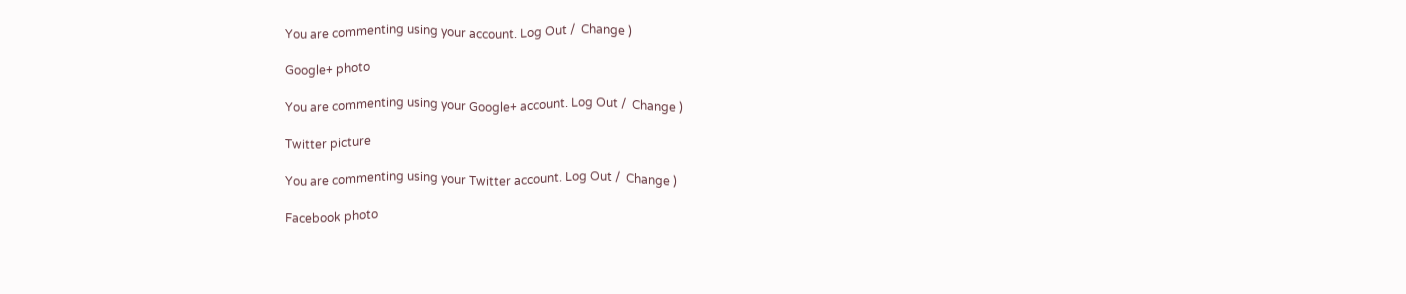You are commenting using your account. Log Out /  Change )

Google+ photo

You are commenting using your Google+ account. Log Out /  Change )

Twitter picture

You are commenting using your Twitter account. Log Out /  Change )

Facebook photo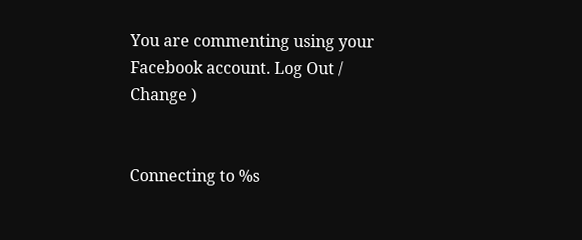You are commenting using your Facebook account. Log Out /  Change )


Connecting to %s